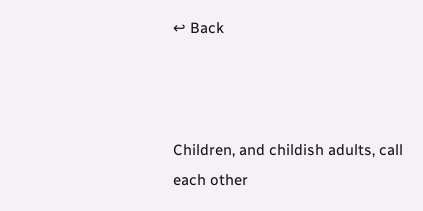↩ Back



Children, and childish adults, call each other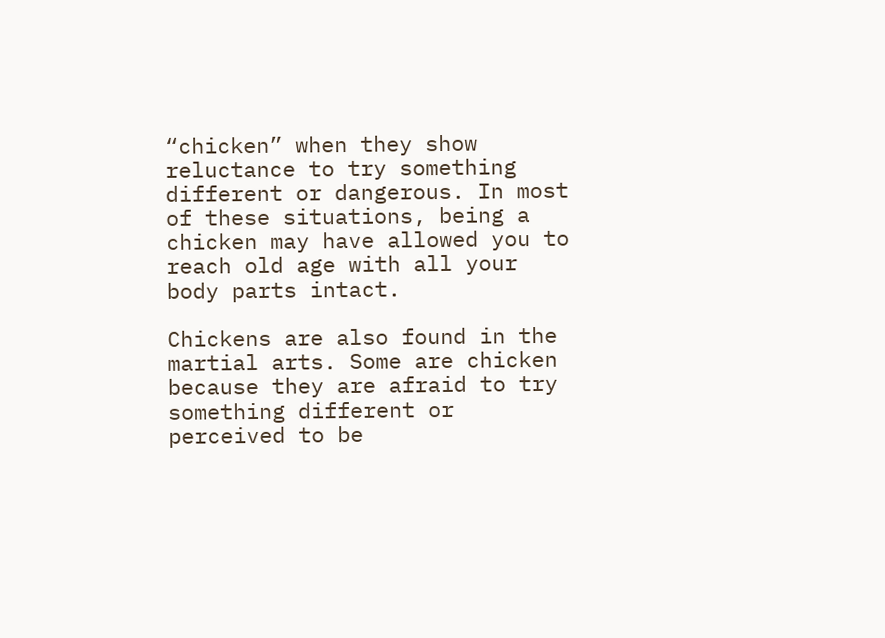“chicken” when they show reluctance to try something different or dangerous. In most of these situations, being a chicken may have allowed you to reach old age with all your body parts intact.

Chickens are also found in the martial arts. Some are chicken because they are afraid to try something different or perceived to be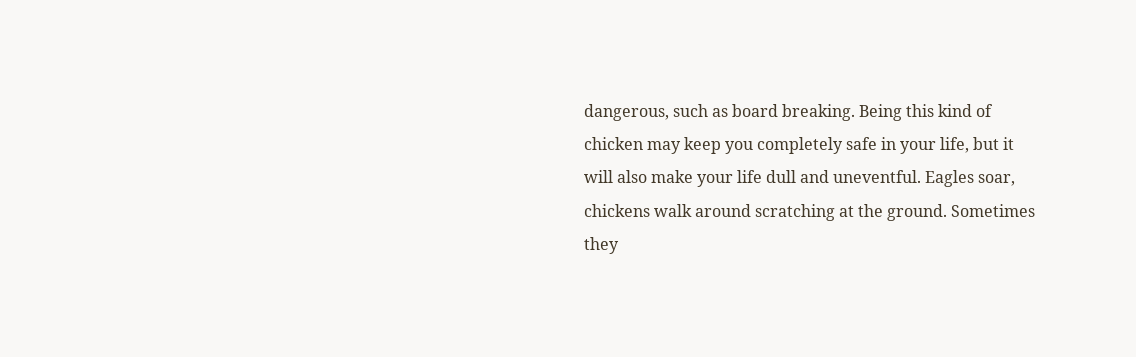dangerous, such as board breaking. Being this kind of chicken may keep you completely safe in your life, but it will also make your life dull and uneventful. Eagles soar, chickens walk around scratching at the ground. Sometimes they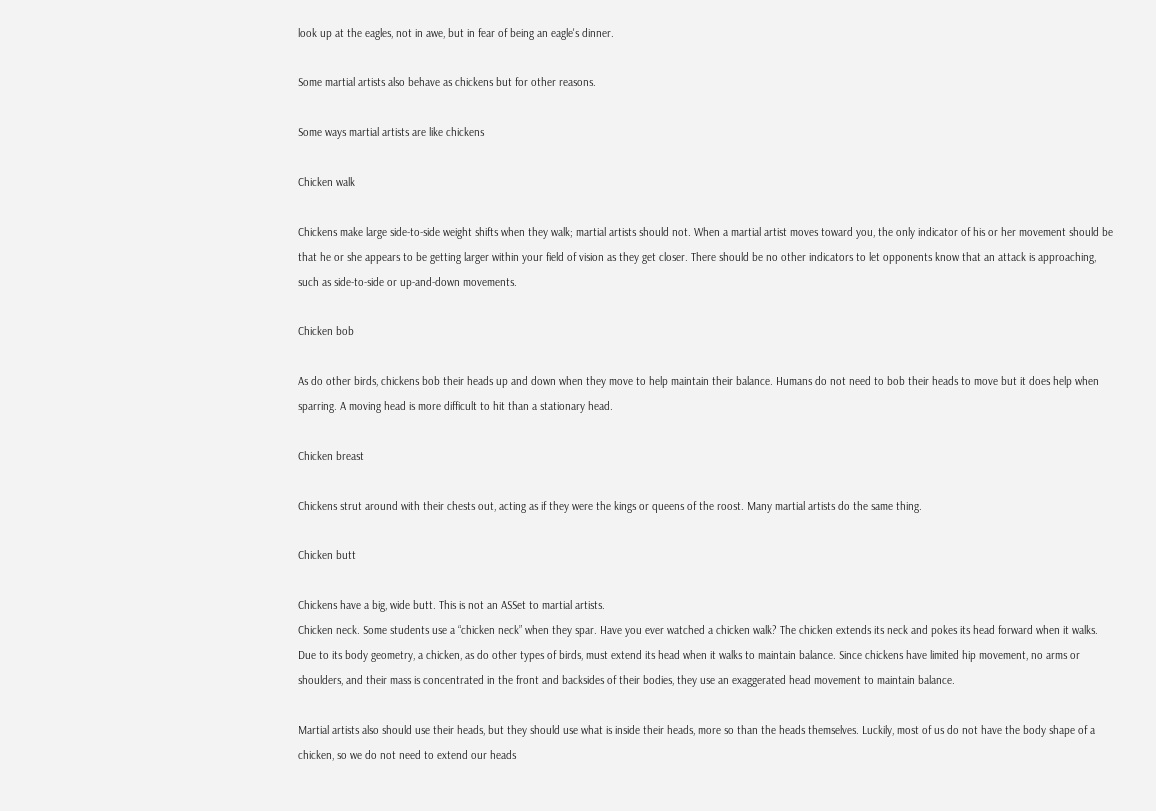look up at the eagles, not in awe, but in fear of being an eagle's dinner.

Some martial artists also behave as chickens but for other reasons.

Some ways martial artists are like chickens

Chicken walk

Chickens make large side-to-side weight shifts when they walk; martial artists should not. When a martial artist moves toward you, the only indicator of his or her movement should be that he or she appears to be getting larger within your field of vision as they get closer. There should be no other indicators to let opponents know that an attack is approaching, such as side-to-side or up-and-down movements.

Chicken bob

As do other birds, chickens bob their heads up and down when they move to help maintain their balance. Humans do not need to bob their heads to move but it does help when sparring. A moving head is more difficult to hit than a stationary head.

Chicken breast

Chickens strut around with their chests out, acting as if they were the kings or queens of the roost. Many martial artists do the same thing.

Chicken butt

Chickens have a big, wide butt. This is not an ASSet to martial artists.
Chicken neck. Some students use a “chicken neck” when they spar. Have you ever watched a chicken walk? The chicken extends its neck and pokes its head forward when it walks. Due to its body geometry, a chicken, as do other types of birds, must extend its head when it walks to maintain balance. Since chickens have limited hip movement, no arms or shoulders, and their mass is concentrated in the front and backsides of their bodies, they use an exaggerated head movement to maintain balance.

Martial artists also should use their heads, but they should use what is inside their heads, more so than the heads themselves. Luckily, most of us do not have the body shape of a chicken, so we do not need to extend our heads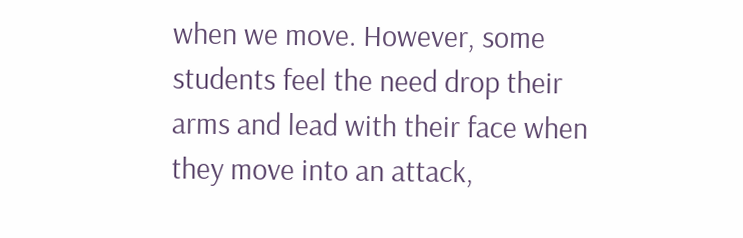when we move. However, some students feel the need drop their arms and lead with their face when they move into an attack,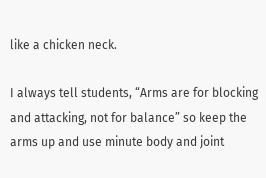like a chicken neck.

I always tell students, “Arms are for blocking and attacking, not for balance” so keep the arms up and use minute body and joint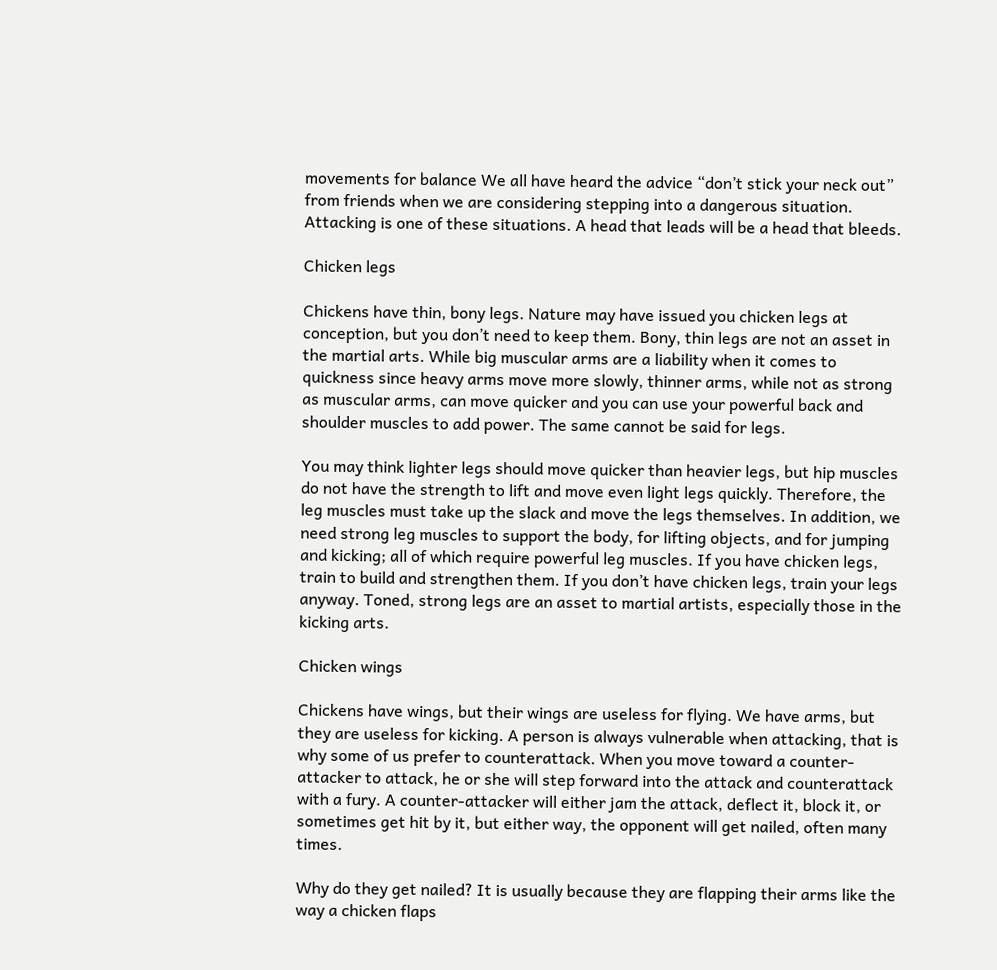movements for balance We all have heard the advice “don’t stick your neck out” from friends when we are considering stepping into a dangerous situation. Attacking is one of these situations. A head that leads will be a head that bleeds.

Chicken legs

Chickens have thin, bony legs. Nature may have issued you chicken legs at conception, but you don’t need to keep them. Bony, thin legs are not an asset in the martial arts. While big muscular arms are a liability when it comes to quickness since heavy arms move more slowly, thinner arms, while not as strong as muscular arms, can move quicker and you can use your powerful back and shoulder muscles to add power. The same cannot be said for legs.

You may think lighter legs should move quicker than heavier legs, but hip muscles do not have the strength to lift and move even light legs quickly. Therefore, the leg muscles must take up the slack and move the legs themselves. In addition, we need strong leg muscles to support the body, for lifting objects, and for jumping and kicking; all of which require powerful leg muscles. If you have chicken legs, train to build and strengthen them. If you don’t have chicken legs, train your legs anyway. Toned, strong legs are an asset to martial artists, especially those in the kicking arts.

Chicken wings

Chickens have wings, but their wings are useless for flying. We have arms, but they are useless for kicking. A person is always vulnerable when attacking, that is why some of us prefer to counterattack. When you move toward a counter-attacker to attack, he or she will step forward into the attack and counterattack with a fury. A counter-attacker will either jam the attack, deflect it, block it, or sometimes get hit by it, but either way, the opponent will get nailed, often many times.

Why do they get nailed? It is usually because they are flapping their arms like the way a chicken flaps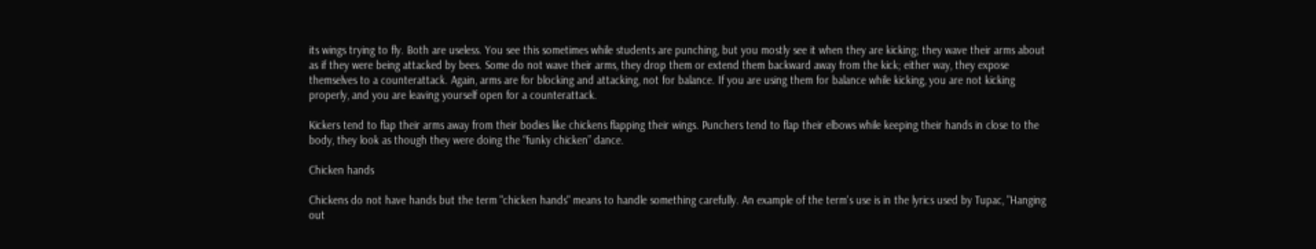its wings trying to fly. Both are useless. You see this sometimes while students are punching, but you mostly see it when they are kicking; they wave their arms about as if they were being attacked by bees. Some do not wave their arms, they drop them or extend them backward away from the kick; either way, they expose themselves to a counterattack. Again, arms are for blocking and attacking, not for balance. If you are using them for balance while kicking, you are not kicking properly, and you are leaving yourself open for a counterattack.

Kickers tend to flap their arms away from their bodies like chickens flapping their wings. Punchers tend to flap their elbows while keeping their hands in close to the body, they look as though they were doing the “funky chicken” dance.

Chicken hands

Chickens do not have hands but the term "chicken hands" means to handle something carefully. An example of the term's use is in the lyrics used by Tupac, "Hanging out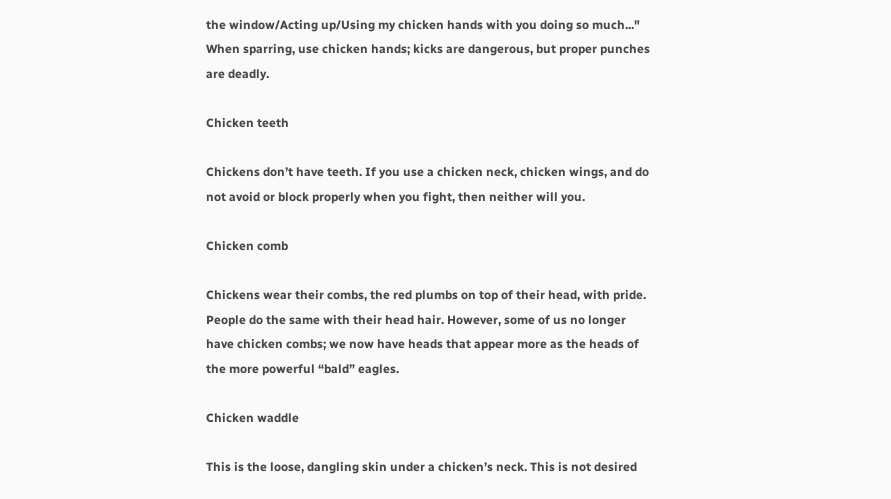the window/Acting up/Using my chicken hands with you doing so much..." When sparring, use chicken hands; kicks are dangerous, but proper punches are deadly.

Chicken teeth

Chickens don’t have teeth. If you use a chicken neck, chicken wings, and do not avoid or block properly when you fight, then neither will you.

Chicken comb

Chickens wear their combs, the red plumbs on top of their head, with pride. People do the same with their head hair. However, some of us no longer have chicken combs; we now have heads that appear more as the heads of the more powerful “bald” eagles.

Chicken waddle

This is the loose, dangling skin under a chicken’s neck. This is not desired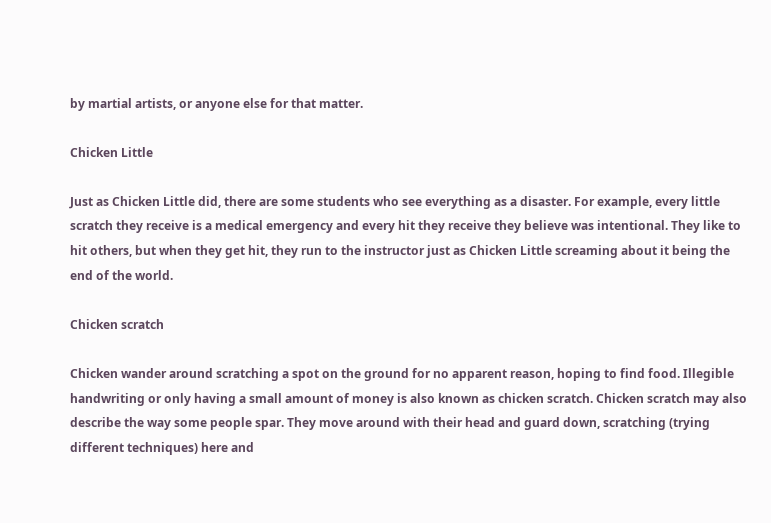by martial artists, or anyone else for that matter.

Chicken Little

Just as Chicken Little did, there are some students who see everything as a disaster. For example, every little scratch they receive is a medical emergency and every hit they receive they believe was intentional. They like to hit others, but when they get hit, they run to the instructor just as Chicken Little screaming about it being the end of the world.

Chicken scratch

Chicken wander around scratching a spot on the ground for no apparent reason, hoping to find food. Illegible handwriting or only having a small amount of money is also known as chicken scratch. Chicken scratch may also describe the way some people spar. They move around with their head and guard down, scratching (trying different techniques) here and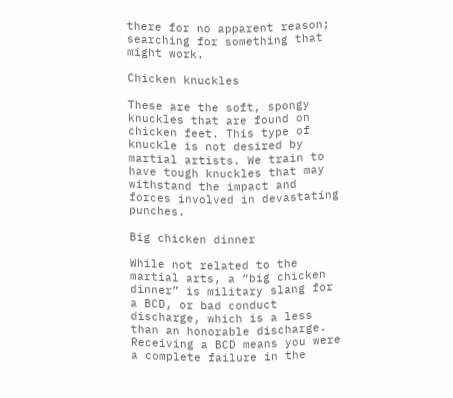there for no apparent reason; searching for something that might work.

Chicken knuckles

These are the soft, spongy knuckles that are found on chicken feet. This type of knuckle is not desired by martial artists. We train to have tough knuckles that may withstand the impact and forces involved in devastating punches.

Big chicken dinner

While not related to the martial arts, a “big chicken dinner” is military slang for a BCD, or bad conduct discharge, which is a less than an honorable discharge. Receiving a BCD means you were a complete failure in the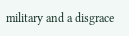military and a disgrace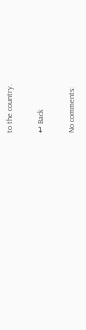to the country.

↩ Back

No comments: